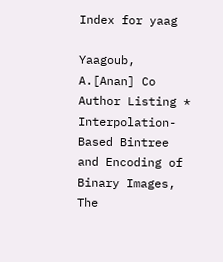Index for yaag

Yaagoub, A.[Anan] Co Author Listing * Interpolation-Based Bintree and Encoding of Binary Images, The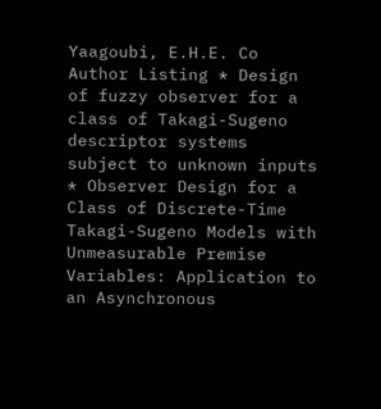Yaagoubi, E.H.E. Co Author Listing * Design of fuzzy observer for a class of Takagi-Sugeno descriptor systems subject to unknown inputs
* Observer Design for a Class of Discrete-Time Takagi-Sugeno Models with Unmeasurable Premise Variables: Application to an Asynchronous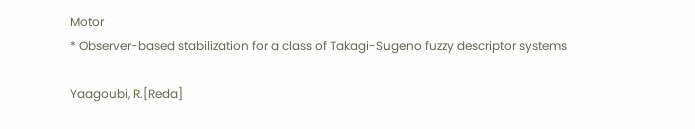Motor
* Observer-based stabilization for a class of Takagi-Sugeno fuzzy descriptor systems

Yaagoubi, R.[Reda]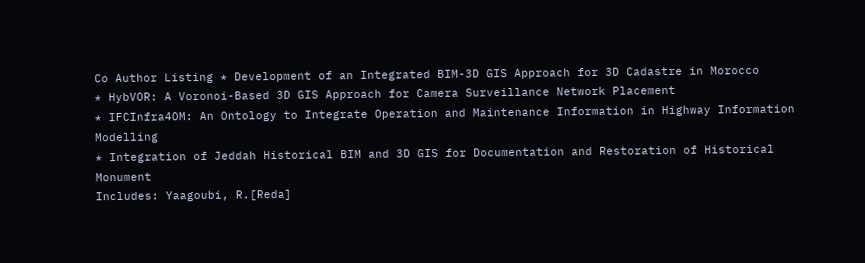Co Author Listing * Development of an Integrated BIM-3D GIS Approach for 3D Cadastre in Morocco
* HybVOR: A Voronoi-Based 3D GIS Approach for Camera Surveillance Network Placement
* IFCInfra4OM: An Ontology to Integrate Operation and Maintenance Information in Highway Information Modelling
* Integration of Jeddah Historical BIM and 3D GIS for Documentation and Restoration of Historical Monument
Includes: Yaagoubi, R.[Reda]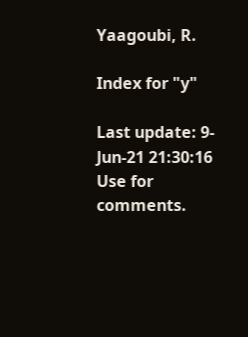Yaagoubi, R.

Index for "y"

Last update: 9-Jun-21 21:30:16
Use for comments.